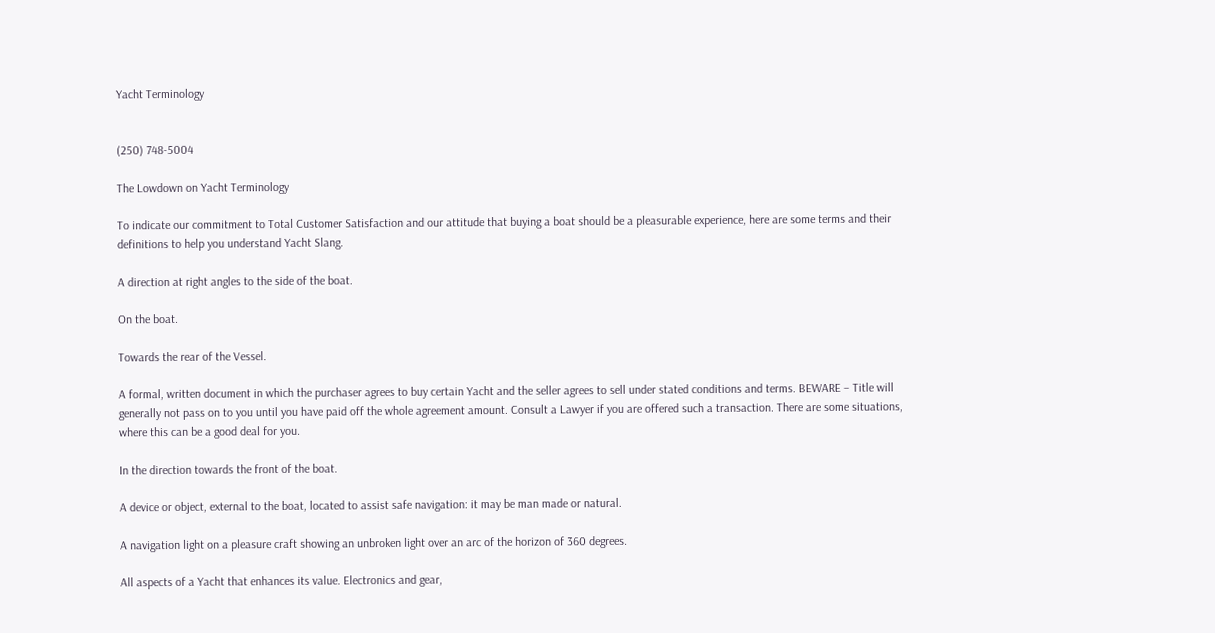Yacht Terminology


(250) 748-5004

The Lowdown on Yacht Terminology

To indicate our commitment to Total Customer Satisfaction and our attitude that buying a boat should be a pleasurable experience, here are some terms and their definitions to help you understand Yacht Slang.

A direction at right angles to the side of the boat.

On the boat.

Towards the rear of the Vessel.

A formal, written document in which the purchaser agrees to buy certain Yacht and the seller agrees to sell under stated conditions and terms. BEWARE – Title will generally not pass on to you until you have paid off the whole agreement amount. Consult a Lawyer if you are offered such a transaction. There are some situations, where this can be a good deal for you.

In the direction towards the front of the boat.

A device or object, external to the boat, located to assist safe navigation: it may be man made or natural.

A navigation light on a pleasure craft showing an unbroken light over an arc of the horizon of 360 degrees.

All aspects of a Yacht that enhances its value. Electronics and gear,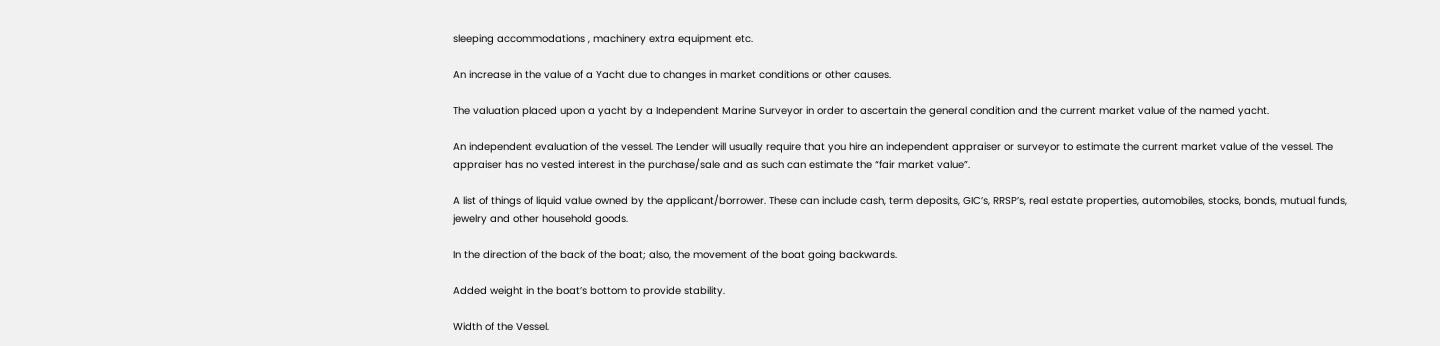sleeping accommodations , machinery extra equipment etc.

An increase in the value of a Yacht due to changes in market conditions or other causes.

The valuation placed upon a yacht by a Independent Marine Surveyor in order to ascertain the general condition and the current market value of the named yacht.

An independent evaluation of the vessel. The Lender will usually require that you hire an independent appraiser or surveyor to estimate the current market value of the vessel. The appraiser has no vested interest in the purchase/sale and as such can estimate the “fair market value”.

A list of things of liquid value owned by the applicant/borrower. These can include cash, term deposits, GIC’s, RRSP’s, real estate properties, automobiles, stocks, bonds, mutual funds, jewelry and other household goods.

In the direction of the back of the boat; also, the movement of the boat going backwards.

Added weight in the boat’s bottom to provide stability.

Width of the Vessel.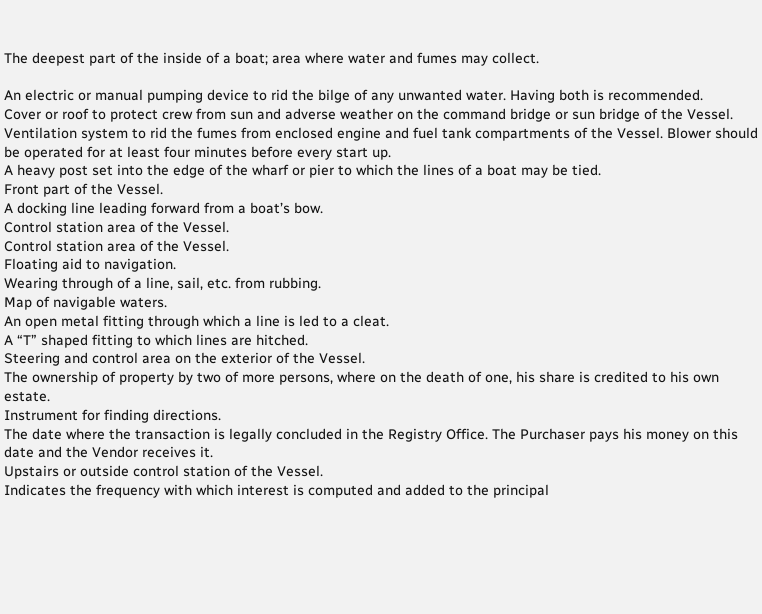The deepest part of the inside of a boat; area where water and fumes may collect.

An electric or manual pumping device to rid the bilge of any unwanted water. Having both is recommended.
Cover or roof to protect crew from sun and adverse weather on the command bridge or sun bridge of the Vessel.
Ventilation system to rid the fumes from enclosed engine and fuel tank compartments of the Vessel. Blower should be operated for at least four minutes before every start up.
A heavy post set into the edge of the wharf or pier to which the lines of a boat may be tied.
Front part of the Vessel.
A docking line leading forward from a boat’s bow.
Control station area of the Vessel.
Control station area of the Vessel.
Floating aid to navigation.
Wearing through of a line, sail, etc. from rubbing.
Map of navigable waters.
An open metal fitting through which a line is led to a cleat.
A “T” shaped fitting to which lines are hitched.
Steering and control area on the exterior of the Vessel.
The ownership of property by two of more persons, where on the death of one, his share is credited to his own estate.
Instrument for finding directions.
The date where the transaction is legally concluded in the Registry Office. The Purchaser pays his money on this date and the Vendor receives it.
Upstairs or outside control station of the Vessel.
Indicates the frequency with which interest is computed and added to the principal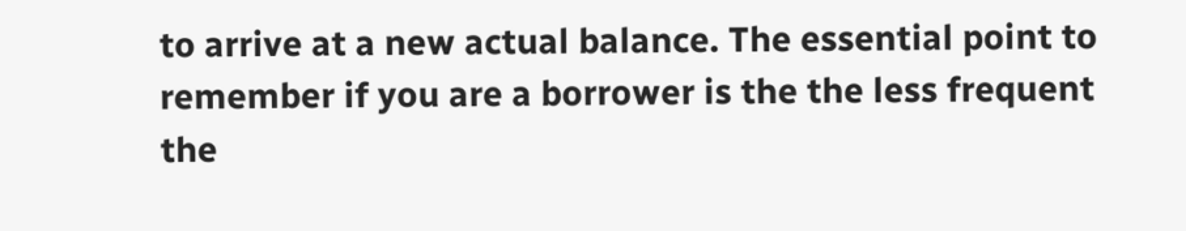to arrive at a new actual balance. The essential point to remember if you are a borrower is the the less frequent the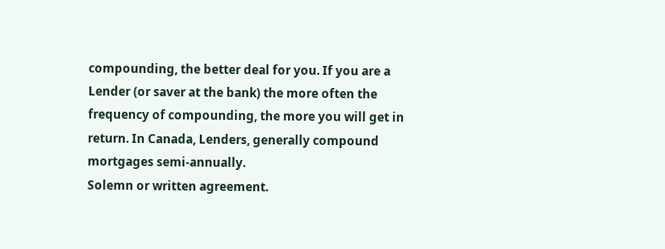compounding, the better deal for you. If you are a Lender (or saver at the bank) the more often the frequency of compounding, the more you will get in return. In Canada, Lenders, generally compound mortgages semi-annually.
Solemn or written agreement.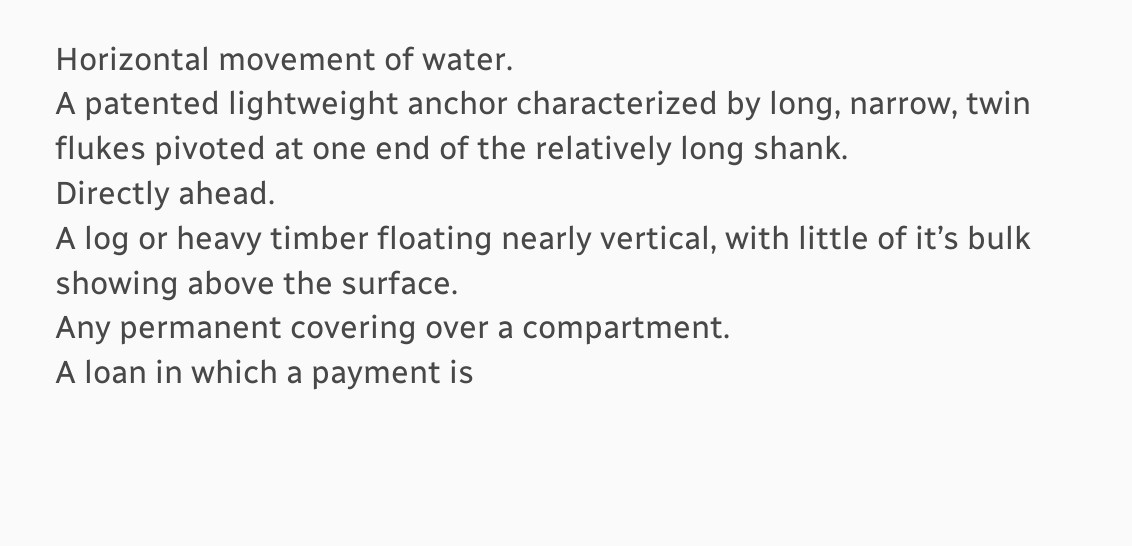Horizontal movement of water.
A patented lightweight anchor characterized by long, narrow, twin flukes pivoted at one end of the relatively long shank.
Directly ahead.
A log or heavy timber floating nearly vertical, with little of it’s bulk showing above the surface.
Any permanent covering over a compartment.
A loan in which a payment is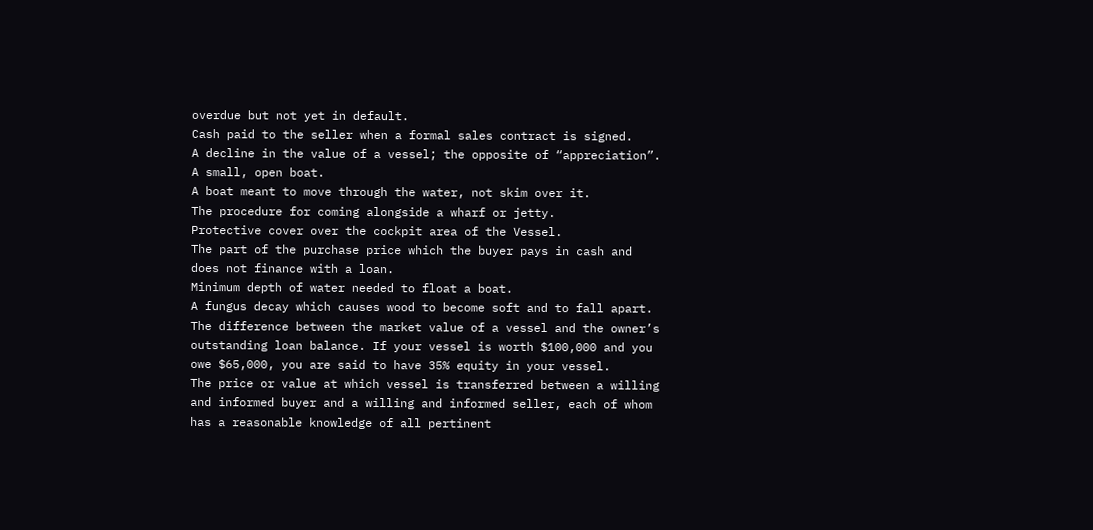overdue but not yet in default.
Cash paid to the seller when a formal sales contract is signed.
A decline in the value of a vessel; the opposite of “appreciation”.
A small, open boat.
A boat meant to move through the water, not skim over it.
The procedure for coming alongside a wharf or jetty.
Protective cover over the cockpit area of the Vessel.
The part of the purchase price which the buyer pays in cash and does not finance with a loan.
Minimum depth of water needed to float a boat.
A fungus decay which causes wood to become soft and to fall apart.
The difference between the market value of a vessel and the owner’s outstanding loan balance. If your vessel is worth $100,000 and you owe $65,000, you are said to have 35% equity in your vessel.
The price or value at which vessel is transferred between a willing and informed buyer and a willing and informed seller, each of whom has a reasonable knowledge of all pertinent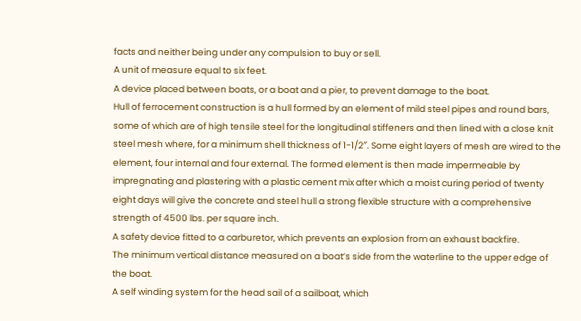facts and neither being under any compulsion to buy or sell.
A unit of measure equal to six feet.
A device placed between boats, or a boat and a pier, to prevent damage to the boat.
Hull of ferrocement construction is a hull formed by an element of mild steel pipes and round bars, some of which are of high tensile steel for the longitudinal stiffeners and then lined with a close knit steel mesh where, for a minimum shell thickness of 1-1/2″. Some eight layers of mesh are wired to the element, four internal and four external. The formed element is then made impermeable by impregnating and plastering with a plastic cement mix after which a moist curing period of twenty eight days will give the concrete and steel hull a strong flexible structure with a comprehensive strength of 4500 lbs. per square inch.
A safety device fitted to a carburetor, which prevents an explosion from an exhaust backfire.
The minimum vertical distance measured on a boat’s side from the waterline to the upper edge of the boat.
A self winding system for the head sail of a sailboat, which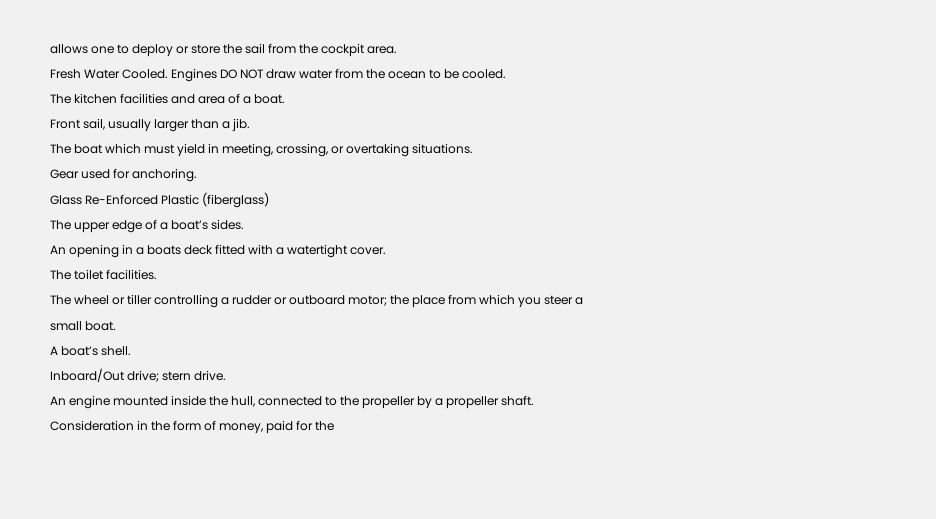allows one to deploy or store the sail from the cockpit area.
Fresh Water Cooled. Engines DO NOT draw water from the ocean to be cooled.
The kitchen facilities and area of a boat.
Front sail, usually larger than a jib.
The boat which must yield in meeting, crossing, or overtaking situations.
Gear used for anchoring.
Glass Re-Enforced Plastic (fiberglass)
The upper edge of a boat’s sides.
An opening in a boats deck fitted with a watertight cover.
The toilet facilities.
The wheel or tiller controlling a rudder or outboard motor; the place from which you steer a small boat.
A boat’s shell.
Inboard/Out drive; stern drive.
An engine mounted inside the hull, connected to the propeller by a propeller shaft.
Consideration in the form of money, paid for the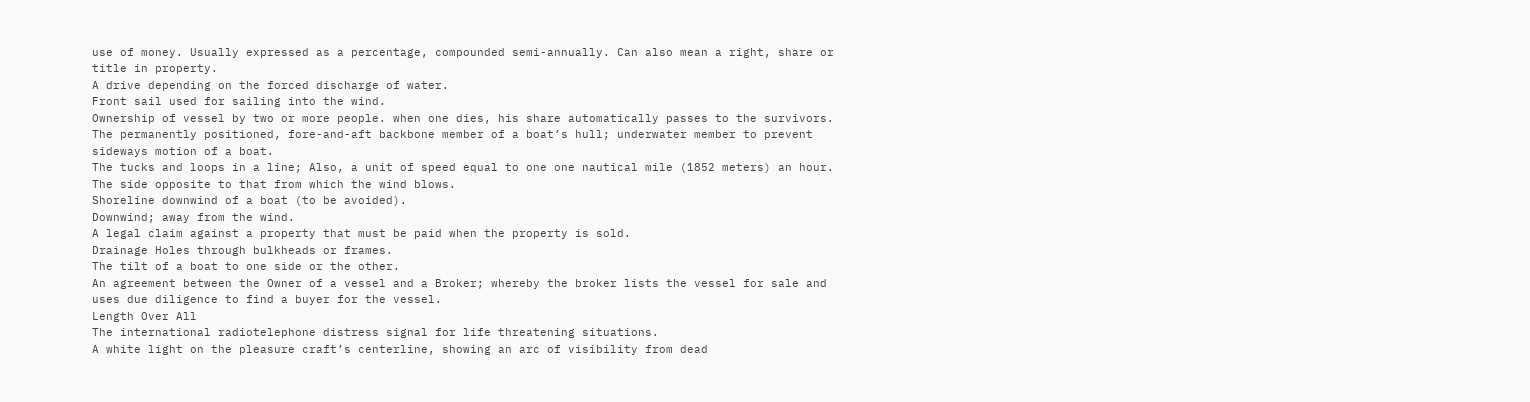use of money. Usually expressed as a percentage, compounded semi-annually. Can also mean a right, share or title in property.
A drive depending on the forced discharge of water.
Front sail used for sailing into the wind.
Ownership of vessel by two or more people. when one dies, his share automatically passes to the survivors.
The permanently positioned, fore-and-aft backbone member of a boat’s hull; underwater member to prevent sideways motion of a boat.
The tucks and loops in a line; Also, a unit of speed equal to one one nautical mile (1852 meters) an hour.
The side opposite to that from which the wind blows.
Shoreline downwind of a boat (to be avoided).
Downwind; away from the wind.
A legal claim against a property that must be paid when the property is sold.
Drainage Holes through bulkheads or frames.
The tilt of a boat to one side or the other.
An agreement between the Owner of a vessel and a Broker; whereby the broker lists the vessel for sale and uses due diligence to find a buyer for the vessel.
Length Over All
The international radiotelephone distress signal for life threatening situations.
A white light on the pleasure craft’s centerline, showing an arc of visibility from dead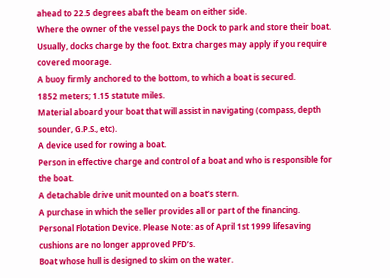ahead to 22.5 degrees abaft the beam on either side.
Where the owner of the vessel pays the Dock to park and store their boat. Usually, docks charge by the foot. Extra charges may apply if you require covered moorage.
A buoy firmly anchored to the bottom, to which a boat is secured.
1852 meters; 1.15 statute miles.
Material aboard your boat that will assist in navigating (compass, depth sounder, G.P.S., etc).
A device used for rowing a boat.
Person in effective charge and control of a boat and who is responsible for the boat.
A detachable drive unit mounted on a boat’s stern.
A purchase in which the seller provides all or part of the financing.
Personal Flotation Device. Please Note: as of April 1st 1999 lifesaving cushions are no longer approved PFD’s.
Boat whose hull is designed to skim on the water.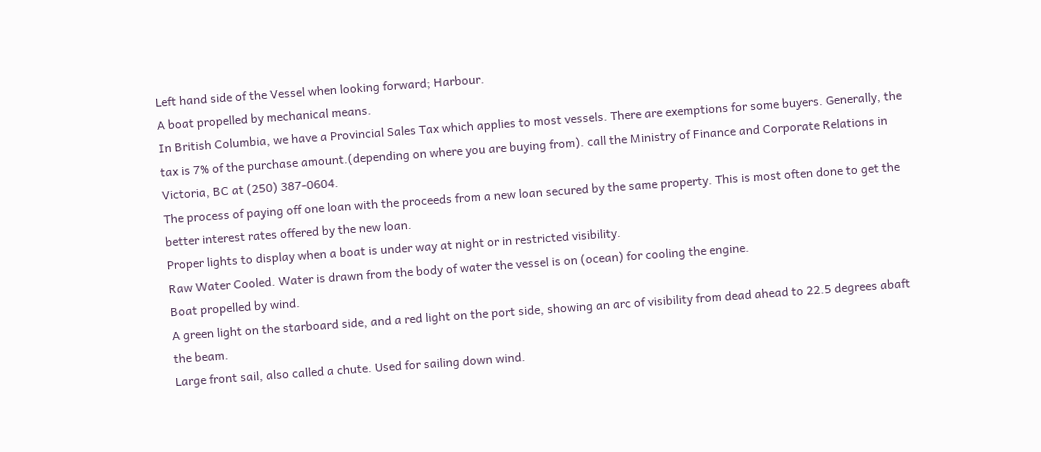Left hand side of the Vessel when looking forward; Harbour.
A boat propelled by mechanical means.
In British Columbia, we have a Provincial Sales Tax which applies to most vessels. There are exemptions for some buyers. Generally, the tax is 7% of the purchase amount.(depending on where you are buying from). call the Ministry of Finance and Corporate Relations in Victoria, BC at (250) 387-0604.
The process of paying off one loan with the proceeds from a new loan secured by the same property. This is most often done to get the better interest rates offered by the new loan.
Proper lights to display when a boat is under way at night or in restricted visibility.
Raw Water Cooled. Water is drawn from the body of water the vessel is on (ocean) for cooling the engine.
Boat propelled by wind.
A green light on the starboard side, and a red light on the port side, showing an arc of visibility from dead ahead to 22.5 degrees abaft the beam.
Large front sail, also called a chute. Used for sailing down wind.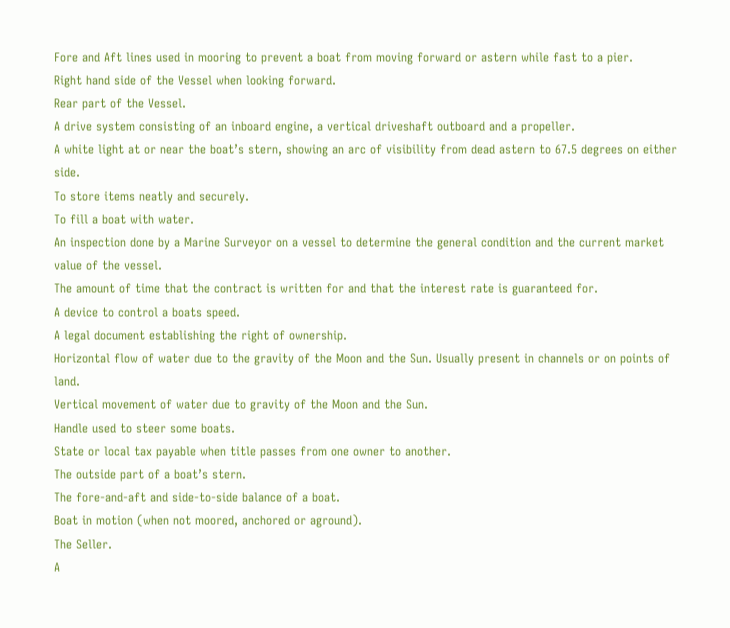Fore and Aft lines used in mooring to prevent a boat from moving forward or astern while fast to a pier.
Right hand side of the Vessel when looking forward.
Rear part of the Vessel.
A drive system consisting of an inboard engine, a vertical driveshaft outboard and a propeller.
A white light at or near the boat’s stern, showing an arc of visibility from dead astern to 67.5 degrees on either side.
To store items neatly and securely.
To fill a boat with water.
An inspection done by a Marine Surveyor on a vessel to determine the general condition and the current market value of the vessel.
The amount of time that the contract is written for and that the interest rate is guaranteed for.
A device to control a boats speed.
A legal document establishing the right of ownership.
Horizontal flow of water due to the gravity of the Moon and the Sun. Usually present in channels or on points of land.
Vertical movement of water due to gravity of the Moon and the Sun.
Handle used to steer some boats.
State or local tax payable when title passes from one owner to another.
The outside part of a boat’s stern.
The fore-and-aft and side-to-side balance of a boat.
Boat in motion (when not moored, anchored or aground).
The Seller.
A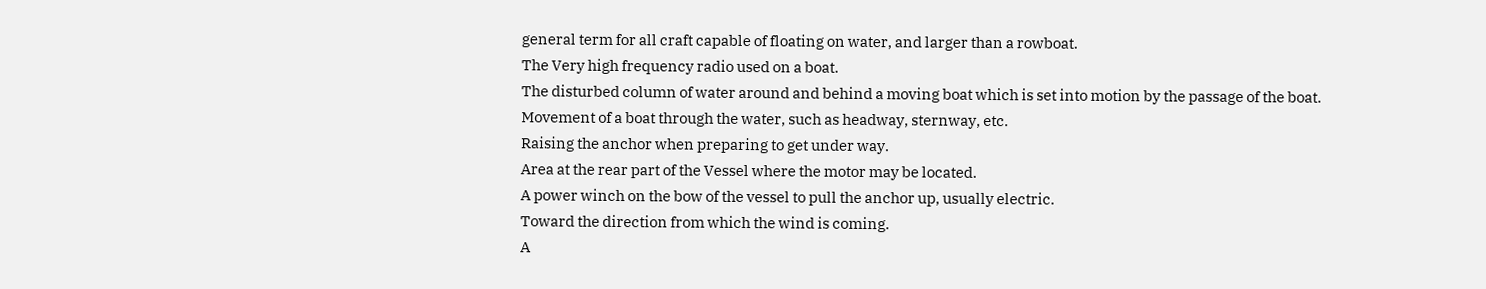general term for all craft capable of floating on water, and larger than a rowboat.
The Very high frequency radio used on a boat.
The disturbed column of water around and behind a moving boat which is set into motion by the passage of the boat.
Movement of a boat through the water, such as headway, sternway, etc.
Raising the anchor when preparing to get under way.
Area at the rear part of the Vessel where the motor may be located.
A power winch on the bow of the vessel to pull the anchor up, usually electric.
Toward the direction from which the wind is coming.
A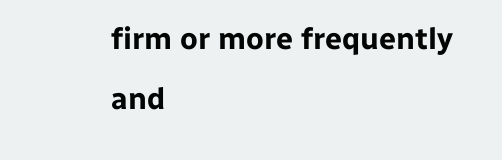firm or more frequently and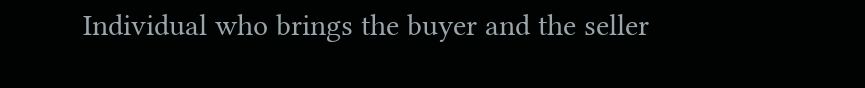Individual who brings the buyer and the seller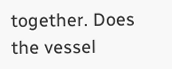together. Does the vessel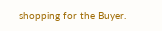shopping for the Buyer.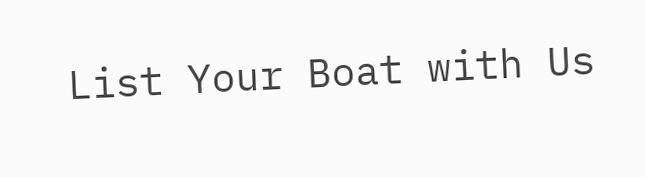List Your Boat with Us